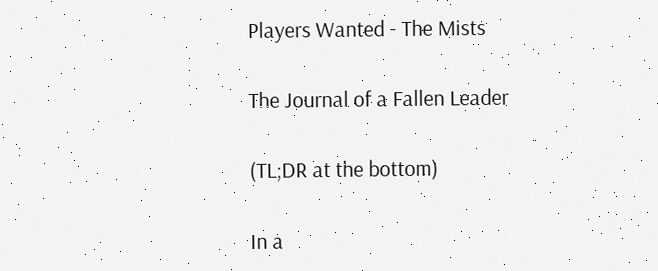Players Wanted - The Mists

The Journal of a Fallen Leader

(TL;DR at the bottom)

In a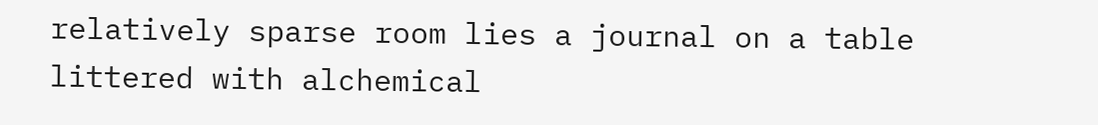relatively sparse room lies a journal on a table littered with alchemical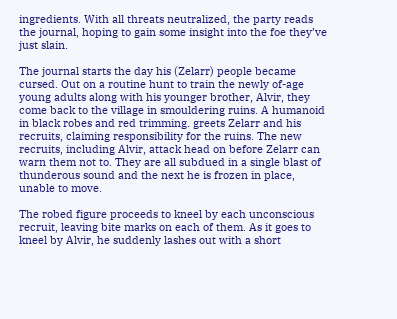ingredients. With all threats neutralized, the party reads the journal, hoping to gain some insight into the foe they’ve just slain.

The journal starts the day his (Zelarr) people became cursed. Out on a routine hunt to train the newly of-age young adults along with his younger brother, Alvir, they come back to the village in smouldering ruins. A humanoid in black robes and red trimming. greets Zelarr and his recruits, claiming responsibility for the ruins. The new recruits, including Alvir, attack head on before Zelarr can warn them not to. They are all subdued in a single blast of thunderous sound and the next he is frozen in place, unable to move.

The robed figure proceeds to kneel by each unconscious recruit, leaving bite marks on each of them. As it goes to kneel by Alvir, he suddenly lashes out with a short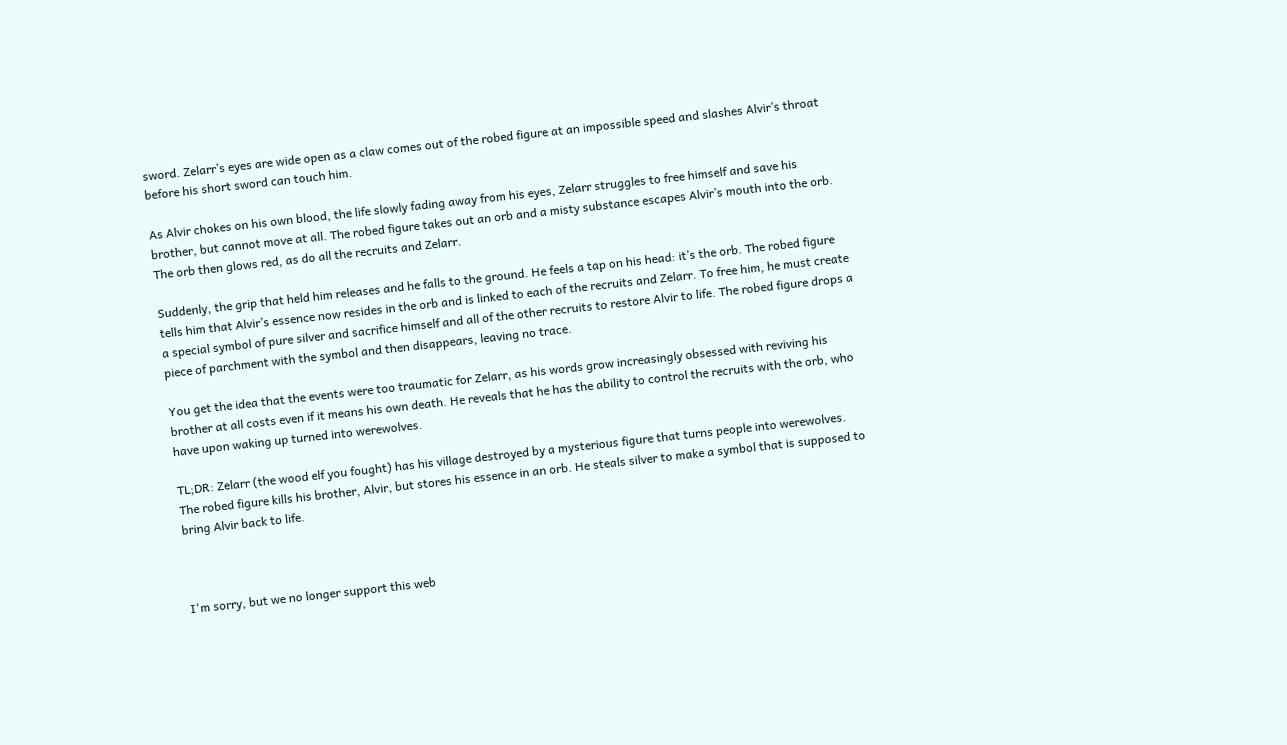sword. Zelarr’s eyes are wide open as a claw comes out of the robed figure at an impossible speed and slashes Alvir’s throat before his short sword can touch him.

As Alvir chokes on his own blood, the life slowly fading away from his eyes, Zelarr struggles to free himself and save his brother, but cannot move at all. The robed figure takes out an orb and a misty substance escapes Alvir’s mouth into the orb. The orb then glows red, as do all the recruits and Zelarr.

Suddenly, the grip that held him releases and he falls to the ground. He feels a tap on his head: it’s the orb. The robed figure tells him that Alvir’s essence now resides in the orb and is linked to each of the recruits and Zelarr. To free him, he must create a special symbol of pure silver and sacrifice himself and all of the other recruits to restore Alvir to life. The robed figure drops a piece of parchment with the symbol and then disappears, leaving no trace.

You get the idea that the events were too traumatic for Zelarr, as his words grow increasingly obsessed with reviving his brother at all costs even if it means his own death. He reveals that he has the ability to control the recruits with the orb, who have upon waking up turned into werewolves.

TL;DR: Zelarr (the wood elf you fought) has his village destroyed by a mysterious figure that turns people into werewolves. The robed figure kills his brother, Alvir, but stores his essence in an orb. He steals silver to make a symbol that is supposed to bring Alvir back to life.



I'm sorry, but we no longer support this web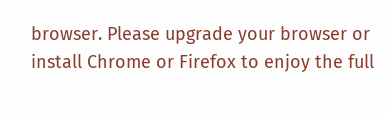browser. Please upgrade your browser or install Chrome or Firefox to enjoy the full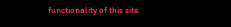functionality of this site.